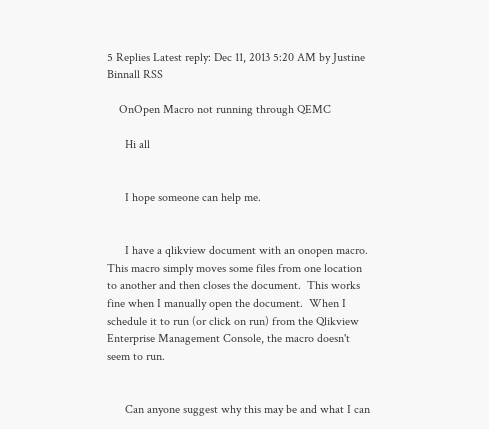5 Replies Latest reply: Dec 11, 2013 5:20 AM by Justine Binnall RSS

    OnOpen Macro not running through QEMC

      Hi all


      I hope someone can help me.


      I have a qlikview document with an onopen macro.  This macro simply moves some files from one location to another and then closes the document.  This works fine when I manually open the document.  When I schedule it to run (or click on run) from the Qlikview Enterprise Management Console, the macro doesn't seem to run.


      Can anyone suggest why this may be and what I can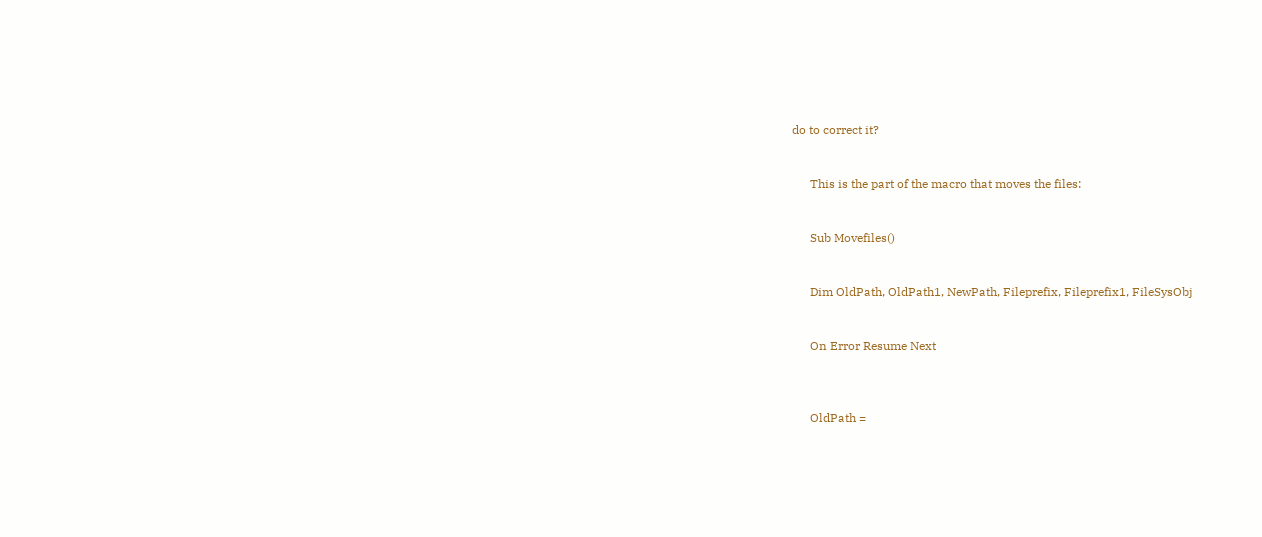do to correct it?


      This is the part of the macro that moves the files:


      Sub Movefiles()


      Dim OldPath, OldPath1, NewPath, Fileprefix, Fileprefix1, FileSysObj


      On Error Resume Next



      OldPath =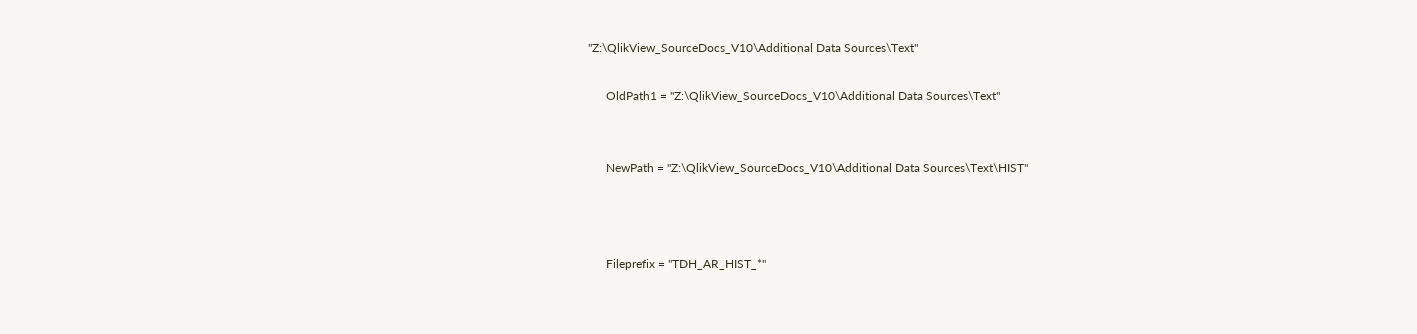"Z:\QlikView_SourceDocs_V10\Additional Data Sources\Text"

      OldPath1 = "Z:\QlikView_SourceDocs_V10\Additional Data Sources\Text"


      NewPath = "Z:\QlikView_SourceDocs_V10\Additional Data Sources\Text\HIST"



      Fileprefix = "TDH_AR_HIST_*"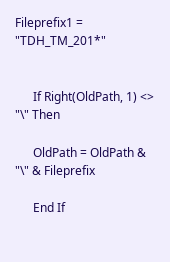Fileprefix1 = "TDH_TM_201*"


      If Right(OldPath, 1) <> "\" Then

      OldPath = OldPath & "\" & Fileprefix

      End If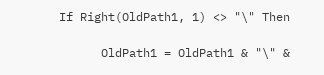If Right(OldPath1, 1) <> "\" Then

      OldPath1 = OldPath1 & "\" &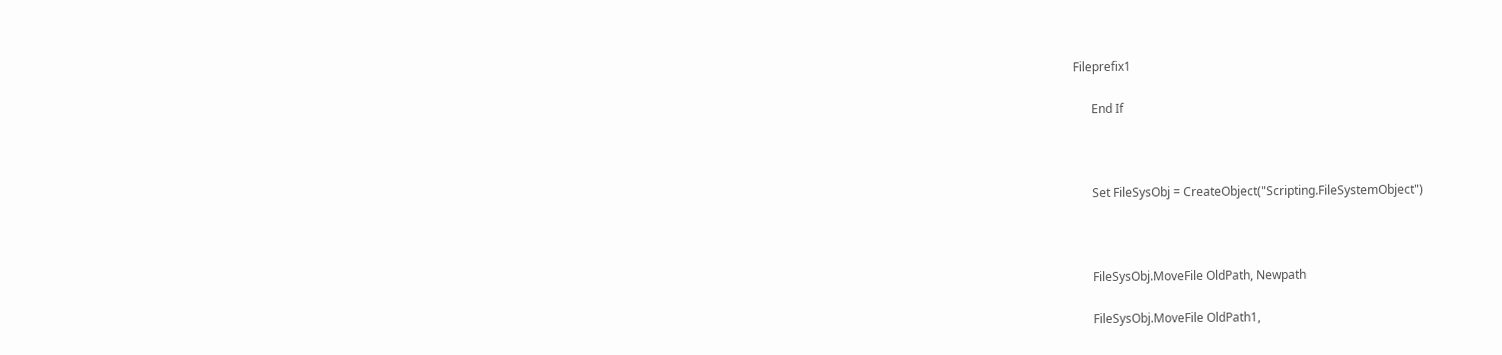Fileprefix1

      End If



      Set FileSysObj = CreateObject("Scripting.FileSystemObject")



      FileSysObj.MoveFile OldPath, Newpath

      FileSysObj.MoveFile OldPath1,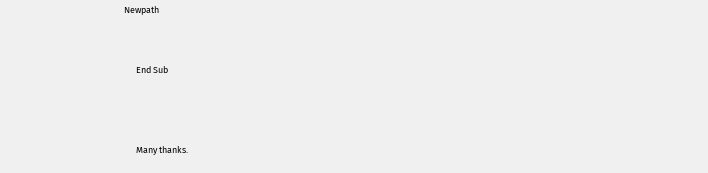Newpath


      End Sub



      Many thanks.